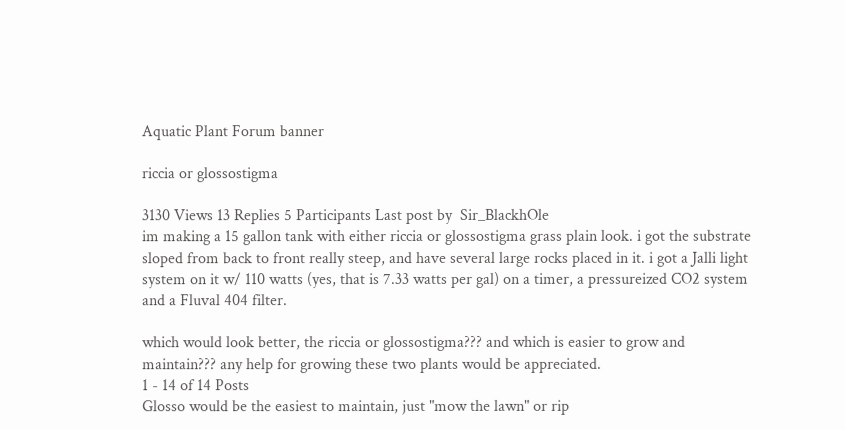Aquatic Plant Forum banner

riccia or glossostigma

3130 Views 13 Replies 5 Participants Last post by  Sir_BlackhOle
im making a 15 gallon tank with either riccia or glossostigma grass plain look. i got the substrate sloped from back to front really steep, and have several large rocks placed in it. i got a Jalli light system on it w/ 110 watts (yes, that is 7.33 watts per gal) on a timer, a pressureized CO2 system and a Fluval 404 filter.

which would look better, the riccia or glossostigma??? and which is easier to grow and maintain??? any help for growing these two plants would be appreciated.
1 - 14 of 14 Posts
Glosso would be the easiest to maintain, just "mow the lawn" or rip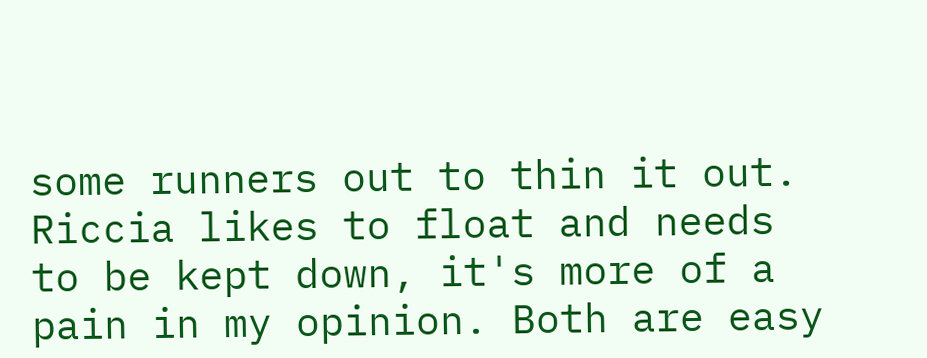some runners out to thin it out. Riccia likes to float and needs to be kept down, it's more of a pain in my opinion. Both are easy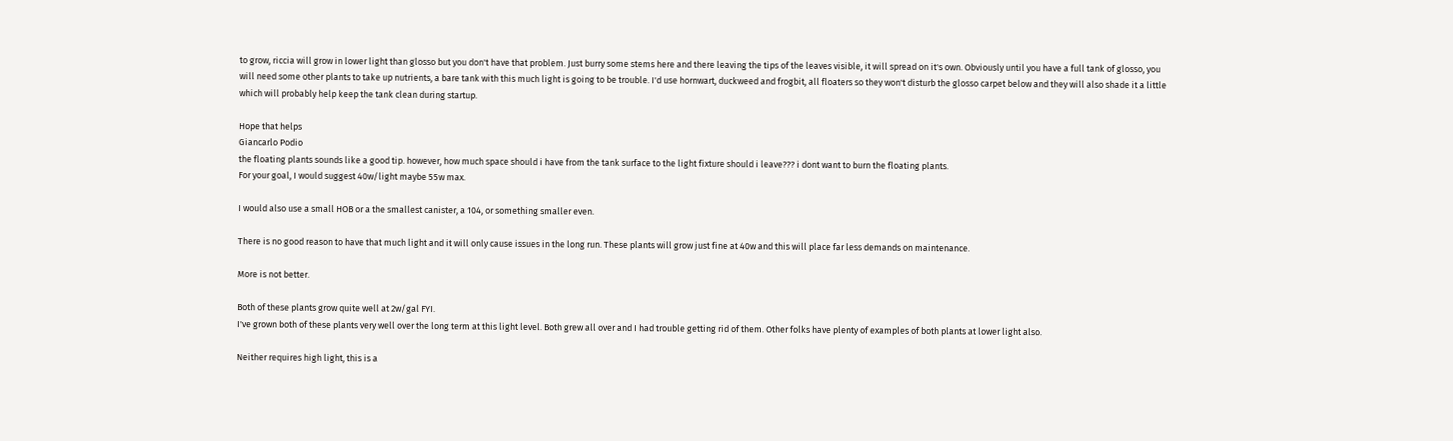to grow, riccia will grow in lower light than glosso but you don't have that problem. Just burry some stems here and there leaving the tips of the leaves visible, it will spread on it's own. Obviously until you have a full tank of glosso, you will need some other plants to take up nutrients, a bare tank with this much light is going to be trouble. I'd use hornwart, duckweed and frogbit, all floaters so they won't disturb the glosso carpet below and they will also shade it a little which will probably help keep the tank clean during startup.

Hope that helps
Giancarlo Podio
the floating plants sounds like a good tip. however, how much space should i have from the tank surface to the light fixture should i leave??? i dont want to burn the floating plants.
For your goal, I would suggest 40w/light maybe 55w max.

I would also use a small HOB or a the smallest canister, a 104, or something smaller even.

There is no good reason to have that much light and it will only cause issues in the long run. These plants will grow just fine at 40w and this will place far less demands on maintenance.

More is not better.

Both of these plants grow quite well at 2w/gal FYI.
I've grown both of these plants very well over the long term at this light level. Both grew all over and I had trouble getting rid of them. Other folks have plenty of examples of both plants at lower light also.

Neither requires high light, this is a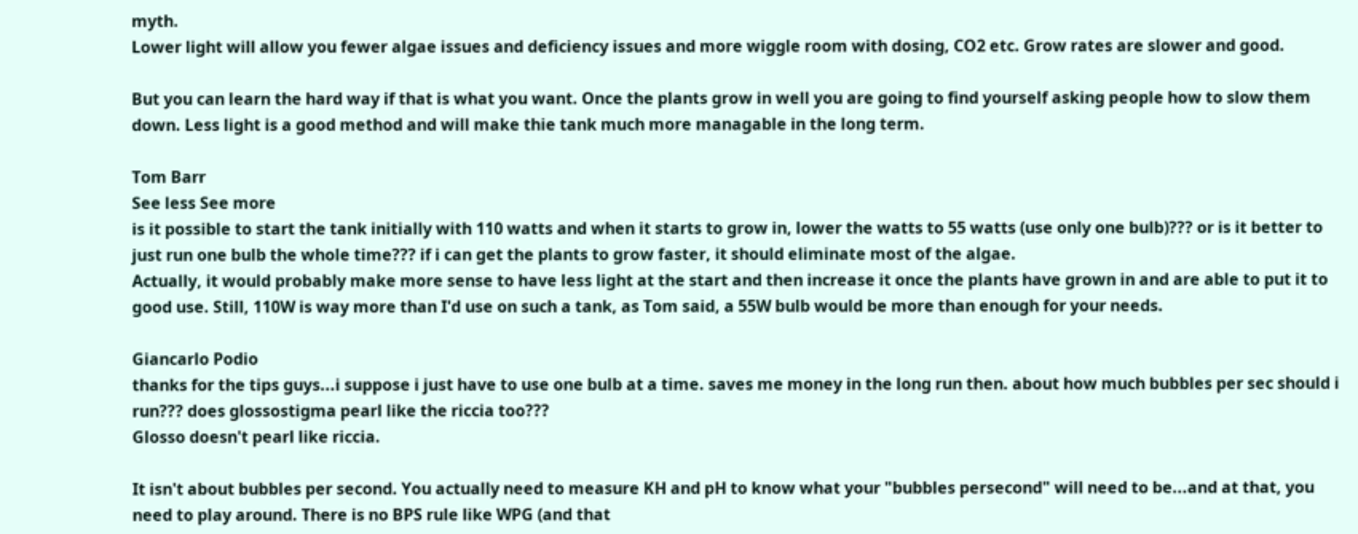myth.
Lower light will allow you fewer algae issues and deficiency issues and more wiggle room with dosing, CO2 etc. Grow rates are slower and good.

But you can learn the hard way if that is what you want. Once the plants grow in well you are going to find yourself asking people how to slow them down. Less light is a good method and will make thie tank much more managable in the long term.

Tom Barr
See less See more
is it possible to start the tank initially with 110 watts and when it starts to grow in, lower the watts to 55 watts (use only one bulb)??? or is it better to just run one bulb the whole time??? if i can get the plants to grow faster, it should eliminate most of the algae.
Actually, it would probably make more sense to have less light at the start and then increase it once the plants have grown in and are able to put it to good use. Still, 110W is way more than I'd use on such a tank, as Tom said, a 55W bulb would be more than enough for your needs.

Giancarlo Podio
thanks for the tips guys...i suppose i just have to use one bulb at a time. saves me money in the long run then. about how much bubbles per sec should i run??? does glossostigma pearl like the riccia too???
Glosso doesn't pearl like riccia.

It isn't about bubbles per second. You actually need to measure KH and pH to know what your "bubbles persecond" will need to be...and at that, you need to play around. There is no BPS rule like WPG (and that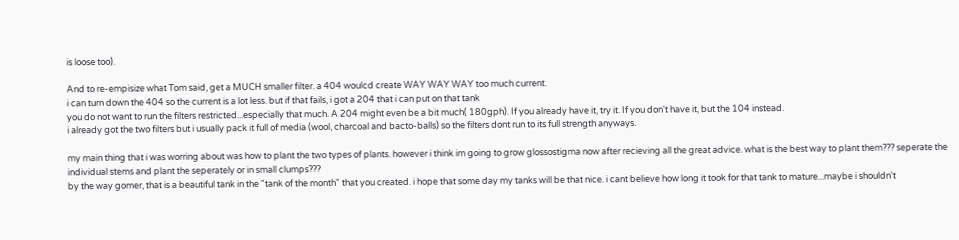is loose too).

And to re-empisize what Tom said, get a MUCH smaller filter. a 404 woulcd create WAY WAY WAY too much current.
i can turn down the 404 so the current is a lot less. but if that fails, i got a 204 that i can put on that tank
you do not want to run the filters restricted...especially that much. A 204 might even be a bit much( 180gph). If you already have it, try it. If you don't have it, but the 104 instead.
i already got the two filters but i usually pack it full of media (wool, charcoal and bacto-balls) so the filters dont run to its full strength anyways.

my main thing that i was worring about was how to plant the two types of plants. however i think im going to grow glossostigma now after recieving all the great advice. what is the best way to plant them??? seperate the individual stems and plant the seperately or in small clumps???
by the way gomer, that is a beautiful tank in the "tank of the month" that you created. i hope that some day my tanks will be that nice. i cant believe how long it took for that tank to mature...maybe i shouldn't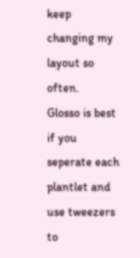keep changing my layout so often.
Glosso is best if you seperate each plantlet and use tweezers to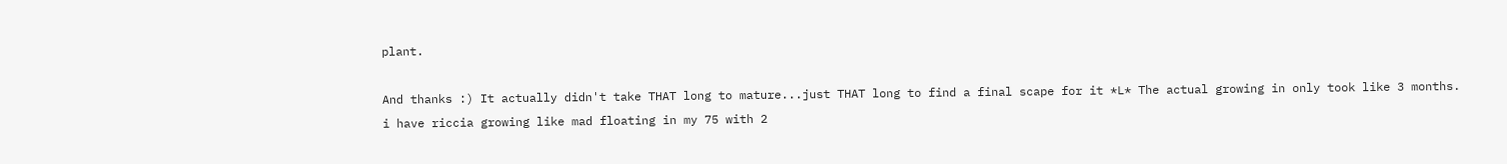plant.

And thanks :) It actually didn't take THAT long to mature...just THAT long to find a final scape for it *L* The actual growing in only took like 3 months.
i have riccia growing like mad floating in my 75 with 2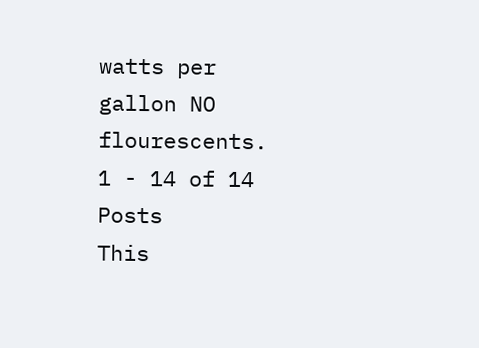watts per gallon NO flourescents.
1 - 14 of 14 Posts
This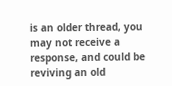is an older thread, you may not receive a response, and could be reviving an old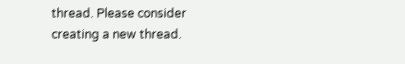thread. Please consider creating a new thread.